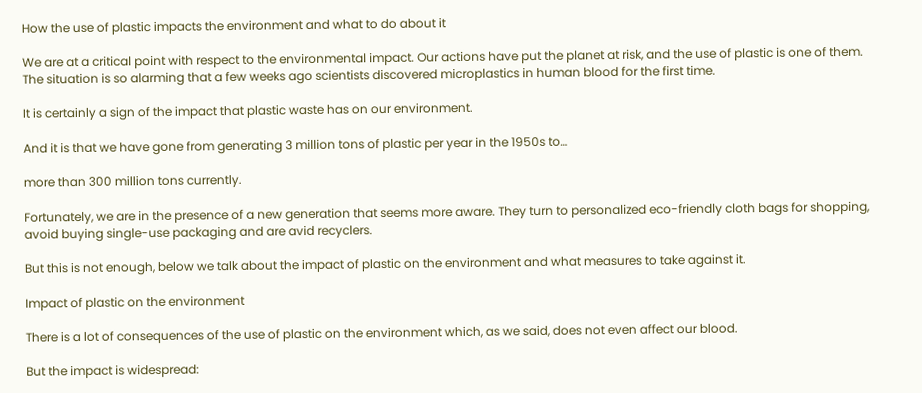How the use of plastic impacts the environment and what to do about it

We are at a critical point with respect to the environmental impact. Our actions have put the planet at risk, and the use of plastic is one of them. The situation is so alarming that a few weeks ago scientists discovered microplastics in human blood for the first time.

It is certainly a sign of the impact that plastic waste has on our environment.

And it is that we have gone from generating 3 million tons of plastic per year in the 1950s to…

more than 300 million tons currently.

Fortunately, we are in the presence of a new generation that seems more aware. They turn to personalized eco-friendly cloth bags for shopping, avoid buying single-use packaging and are avid recyclers.

But this is not enough, below we talk about the impact of plastic on the environment and what measures to take against it.

Impact of plastic on the environment

There is a lot of consequences of the use of plastic on the environment which, as we said, does not even affect our blood.

But the impact is widespread: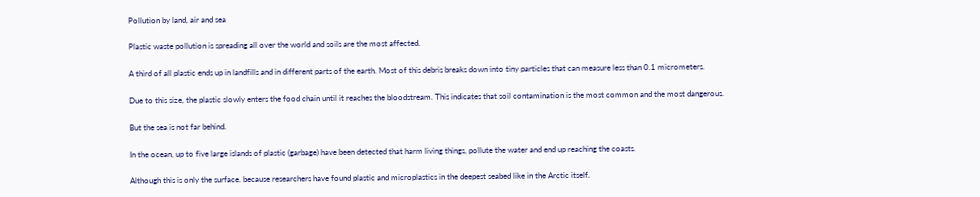Pollution by land, air and sea

Plastic waste pollution is spreading all over the world and soils are the most affected.

A third of all plastic ends up in landfills and in different parts of the earth. Most of this debris breaks down into tiny particles that can measure less than 0.1 micrometers.

Due to this size, the plastic slowly enters the food chain until it reaches the bloodstream. This indicates that soil contamination is the most common and the most dangerous.

But the sea is not far behind.

In the ocean, up to five large islands of plastic (garbage) have been detected that harm living things, pollute the water and end up reaching the coasts.

Although this is only the surface. because researchers have found plastic and microplastics in the deepest seabed like in the Arctic itself.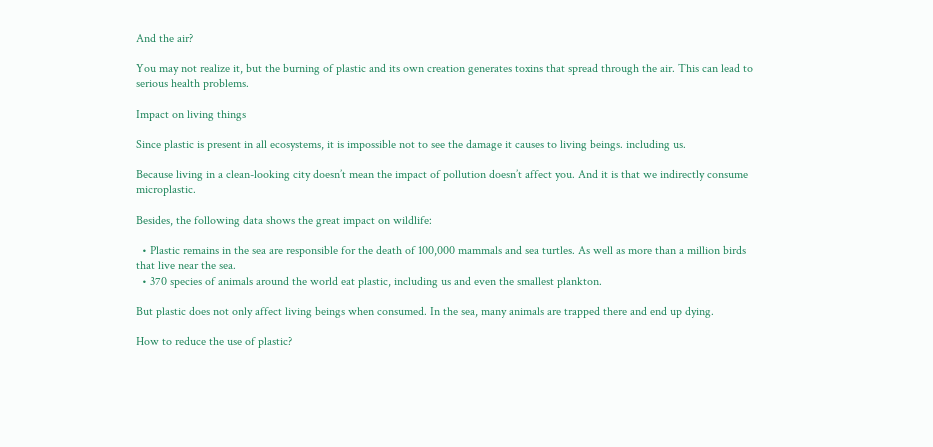And the air?

You may not realize it, but the burning of plastic and its own creation generates toxins that spread through the air. This can lead to serious health problems.

Impact on living things

Since plastic is present in all ecosystems, it is impossible not to see the damage it causes to living beings. including us.

Because living in a clean-looking city doesn’t mean the impact of pollution doesn’t affect you. And it is that we indirectly consume microplastic.

Besides, the following data shows the great impact on wildlife:

  • Plastic remains in the sea are responsible for the death of 100,000 mammals and sea turtles. As well as more than a million birds that live near the sea.
  • 370 species of animals around the world eat plastic, including us and even the smallest plankton.

But plastic does not only affect living beings when consumed. In the sea, many animals are trapped there and end up dying.

How to reduce the use of plastic?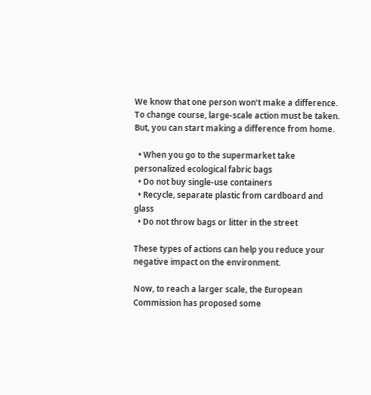We know that one person won’t make a difference. To change course, large-scale action must be taken. But, you can start making a difference from home.

  • When you go to the supermarket take personalized ecological fabric bags
  • Do not buy single-use containers
  • Recycle, separate plastic from cardboard and glass
  • Do not throw bags or litter in the street

These types of actions can help you reduce your negative impact on the environment.

Now, to reach a larger scale, the European Commission has proposed some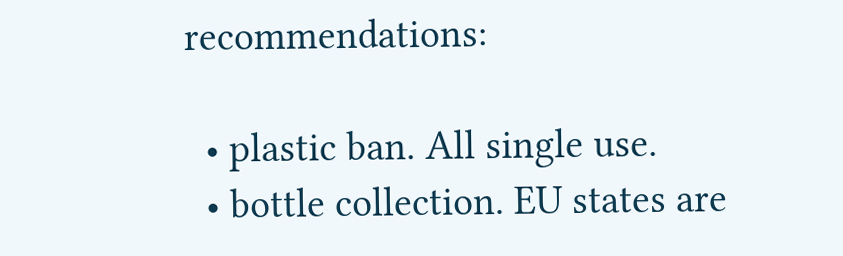recommendations:

  • plastic ban. All single use.
  • bottle collection. EU states are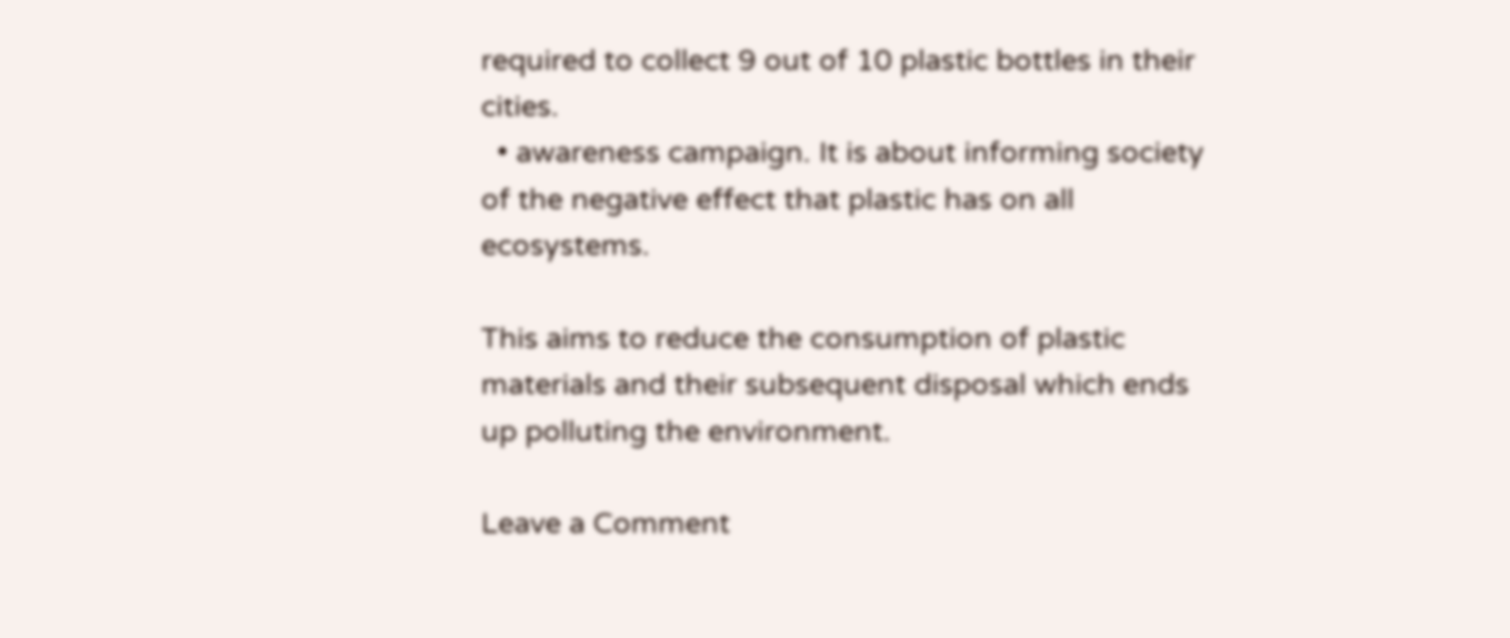required to collect 9 out of 10 plastic bottles in their cities.
  • awareness campaign. It is about informing society of the negative effect that plastic has on all ecosystems.

This aims to reduce the consumption of plastic materials and their subsequent disposal which ends up polluting the environment.

Leave a Comment